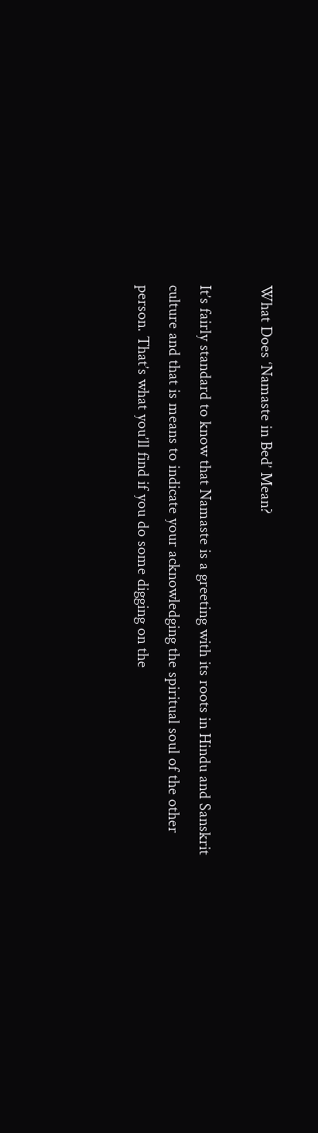What Does ‘Namaste in Bed’ Mean?

It’s fairly standard to know that Namaste is a greeting with its roots in Hindu and Sanskrit culture and that is means to indicate your acknowledging the spiritual soul of the other person. That’s what you’ll find if you do some digging on the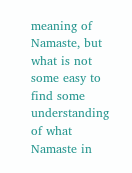meaning of Namaste, but what is not some easy to find some understanding of what Namaste in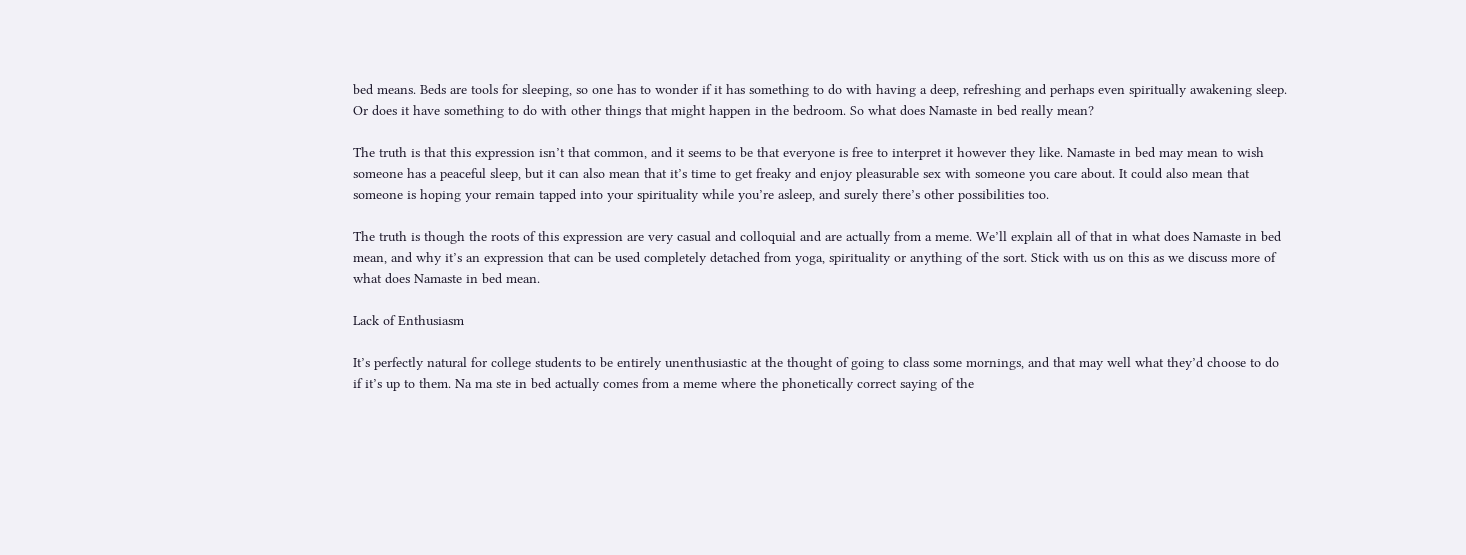bed means. Beds are tools for sleeping, so one has to wonder if it has something to do with having a deep, refreshing and perhaps even spiritually awakening sleep. Or does it have something to do with other things that might happen in the bedroom. So what does Namaste in bed really mean?

The truth is that this expression isn’t that common, and it seems to be that everyone is free to interpret it however they like. Namaste in bed may mean to wish someone has a peaceful sleep, but it can also mean that it’s time to get freaky and enjoy pleasurable sex with someone you care about. It could also mean that someone is hoping your remain tapped into your spirituality while you’re asleep, and surely there’s other possibilities too.

The truth is though the roots of this expression are very casual and colloquial and are actually from a meme. We’ll explain all of that in what does Namaste in bed mean, and why it’s an expression that can be used completely detached from yoga, spirituality or anything of the sort. Stick with us on this as we discuss more of what does Namaste in bed mean.

Lack of Enthusiasm

It’s perfectly natural for college students to be entirely unenthusiastic at the thought of going to class some mornings, and that may well what they’d choose to do if it’s up to them. Na ma ste in bed actually comes from a meme where the phonetically correct saying of the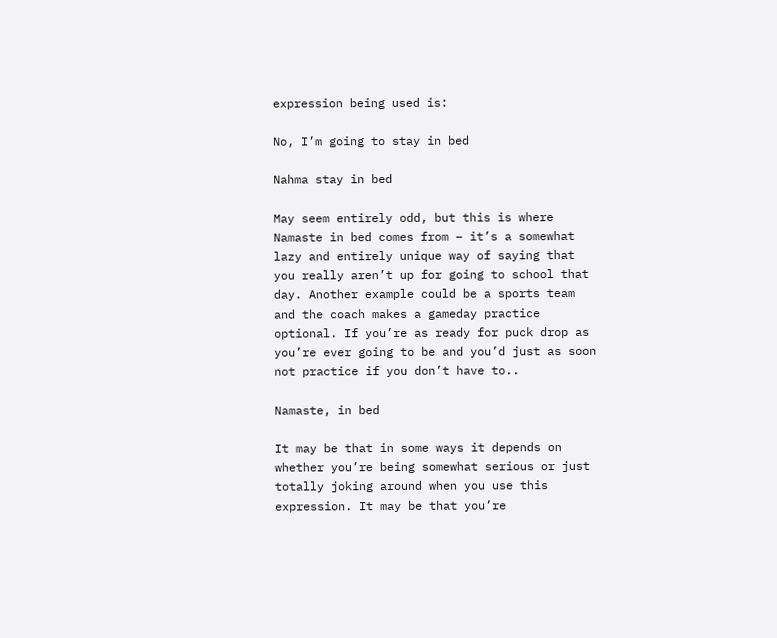expression being used is:

No, I’m going to stay in bed

Nahma stay in bed

May seem entirely odd, but this is where Namaste in bed comes from – it’s a somewhat lazy and entirely unique way of saying that you really aren’t up for going to school that day. Another example could be a sports team and the coach makes a gameday practice optional. If you’re as ready for puck drop as you’re ever going to be and you’d just as soon not practice if you don’t have to..

Namaste, in bed

It may be that in some ways it depends on whether you’re being somewhat serious or just totally joking around when you use this expression. It may be that you’re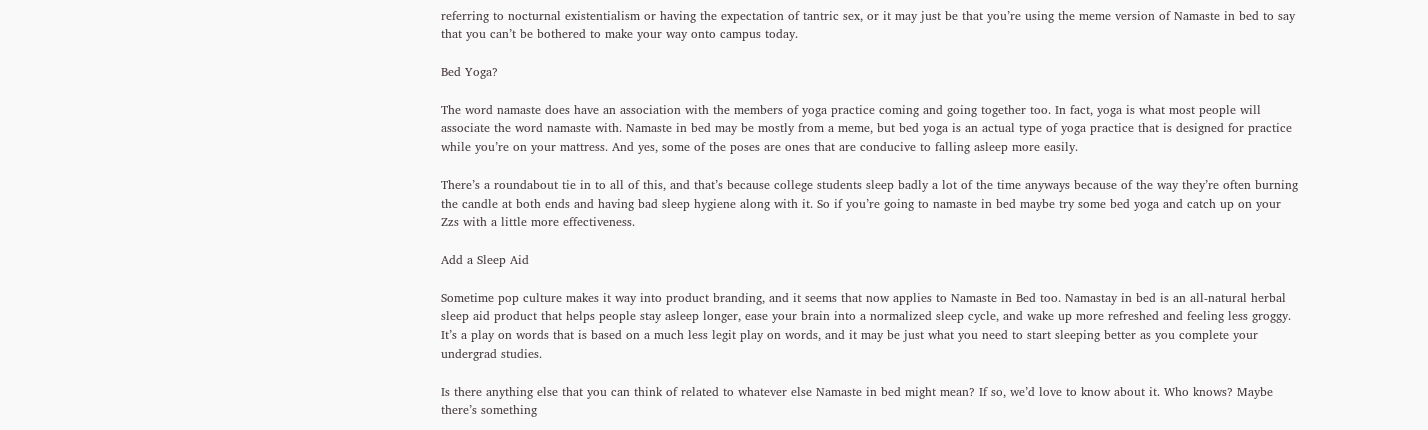referring to nocturnal existentialism or having the expectation of tantric sex, or it may just be that you’re using the meme version of Namaste in bed to say that you can’t be bothered to make your way onto campus today.

Bed Yoga?

The word namaste does have an association with the members of yoga practice coming and going together too. In fact, yoga is what most people will associate the word namaste with. Namaste in bed may be mostly from a meme, but bed yoga is an actual type of yoga practice that is designed for practice while you’re on your mattress. And yes, some of the poses are ones that are conducive to falling asleep more easily.

There’s a roundabout tie in to all of this, and that’s because college students sleep badly a lot of the time anyways because of the way they’re often burning the candle at both ends and having bad sleep hygiene along with it. So if you’re going to namaste in bed maybe try some bed yoga and catch up on your Zzs with a little more effectiveness.

Add a Sleep Aid

Sometime pop culture makes it way into product branding, and it seems that now applies to Namaste in Bed too. Namastay in bed is an all-natural herbal sleep aid product that helps people stay asleep longer, ease your brain into a normalized sleep cycle, and wake up more refreshed and feeling less groggy. It’s a play on words that is based on a much less legit play on words, and it may be just what you need to start sleeping better as you complete your undergrad studies.

Is there anything else that you can think of related to whatever else Namaste in bed might mean? If so, we’d love to know about it. Who knows? Maybe there’s something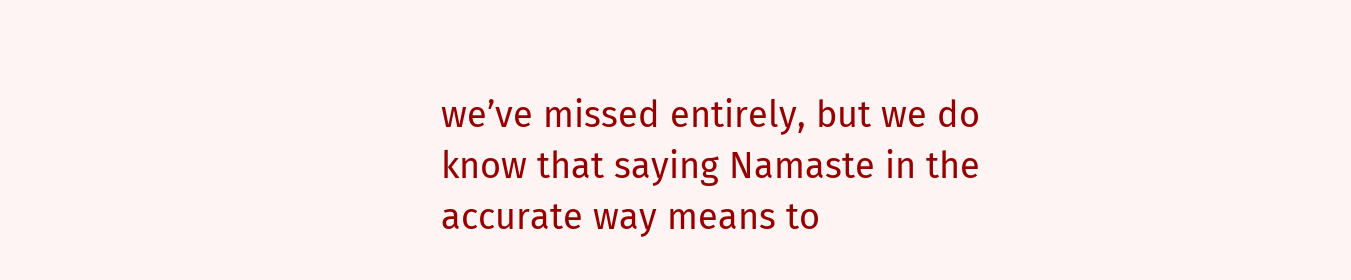we’ve missed entirely, but we do know that saying Namaste in the accurate way means to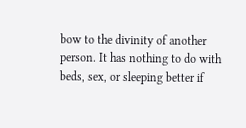bow to the divinity of another person. It has nothing to do with beds, sex, or sleeping better if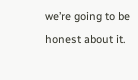we’re going to be honest about it.